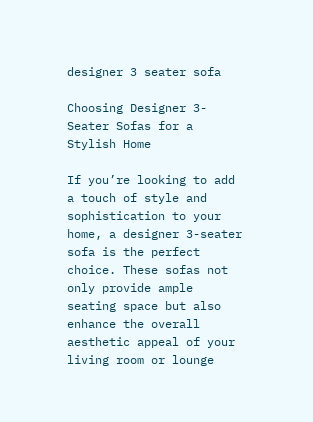designer 3 seater sofa

Choosing Designer 3-Seater Sofas for a Stylish Home

If you’re looking to add a touch of style and sophistication to your home, a designer 3-seater sofa is the perfect choice. These sofas not only provide ample seating space but also enhance the overall aesthetic appeal of your living room or lounge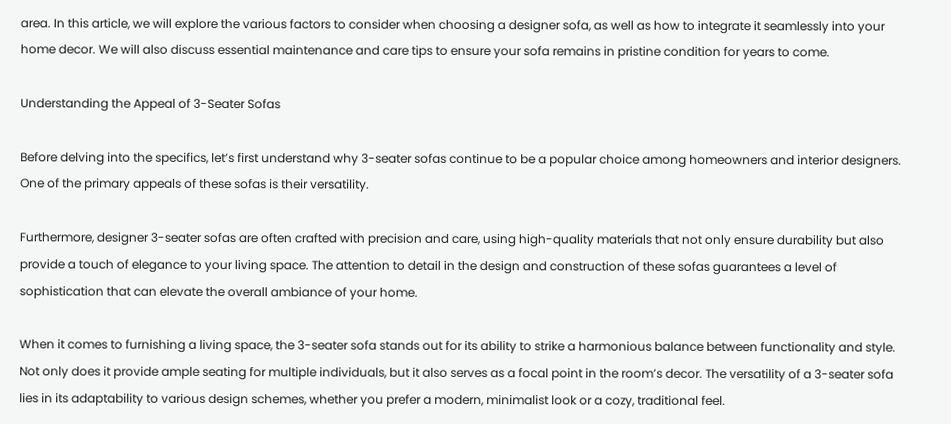area. In this article, we will explore the various factors to consider when choosing a designer sofa, as well as how to integrate it seamlessly into your home decor. We will also discuss essential maintenance and care tips to ensure your sofa remains in pristine condition for years to come.

Understanding the Appeal of 3-Seater Sofas

Before delving into the specifics, let’s first understand why 3-seater sofas continue to be a popular choice among homeowners and interior designers. One of the primary appeals of these sofas is their versatility.

Furthermore, designer 3-seater sofas are often crafted with precision and care, using high-quality materials that not only ensure durability but also provide a touch of elegance to your living space. The attention to detail in the design and construction of these sofas guarantees a level of sophistication that can elevate the overall ambiance of your home.

When it comes to furnishing a living space, the 3-seater sofa stands out for its ability to strike a harmonious balance between functionality and style. Not only does it provide ample seating for multiple individuals, but it also serves as a focal point in the room’s decor. The versatility of a 3-seater sofa lies in its adaptability to various design schemes, whether you prefer a modern, minimalist look or a cozy, traditional feel.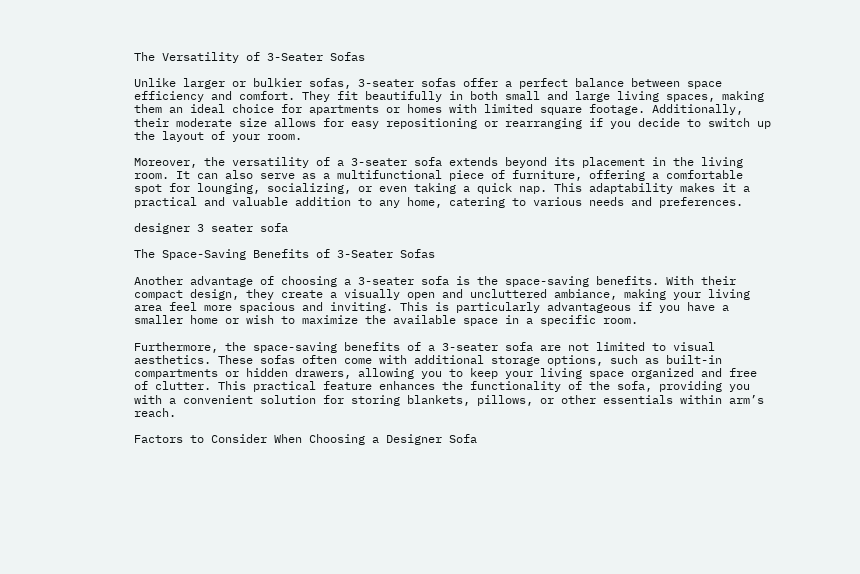The Versatility of 3-Seater Sofas

Unlike larger or bulkier sofas, 3-seater sofas offer a perfect balance between space efficiency and comfort. They fit beautifully in both small and large living spaces, making them an ideal choice for apartments or homes with limited square footage. Additionally, their moderate size allows for easy repositioning or rearranging if you decide to switch up the layout of your room.

Moreover, the versatility of a 3-seater sofa extends beyond its placement in the living room. It can also serve as a multifunctional piece of furniture, offering a comfortable spot for lounging, socializing, or even taking a quick nap. This adaptability makes it a practical and valuable addition to any home, catering to various needs and preferences.

designer 3 seater sofa

The Space-Saving Benefits of 3-Seater Sofas

Another advantage of choosing a 3-seater sofa is the space-saving benefits. With their compact design, they create a visually open and uncluttered ambiance, making your living area feel more spacious and inviting. This is particularly advantageous if you have a smaller home or wish to maximize the available space in a specific room.

Furthermore, the space-saving benefits of a 3-seater sofa are not limited to visual aesthetics. These sofas often come with additional storage options, such as built-in compartments or hidden drawers, allowing you to keep your living space organized and free of clutter. This practical feature enhances the functionality of the sofa, providing you with a convenient solution for storing blankets, pillows, or other essentials within arm’s reach.

Factors to Consider When Choosing a Designer Sofa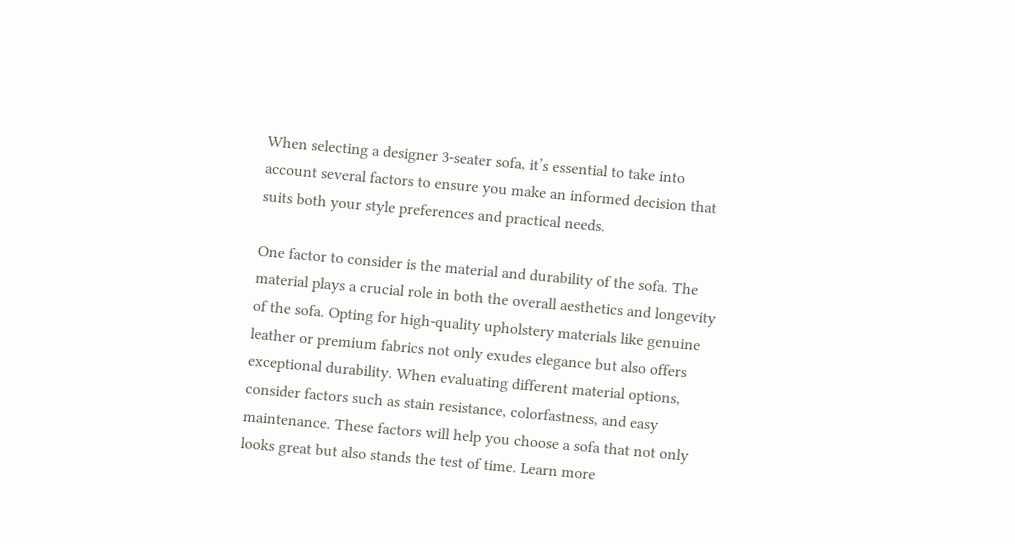When selecting a designer 3-seater sofa, it’s essential to take into account several factors to ensure you make an informed decision that suits both your style preferences and practical needs.

One factor to consider is the material and durability of the sofa. The material plays a crucial role in both the overall aesthetics and longevity of the sofa. Opting for high-quality upholstery materials like genuine leather or premium fabrics not only exudes elegance but also offers exceptional durability. When evaluating different material options, consider factors such as stain resistance, colorfastness, and easy maintenance. These factors will help you choose a sofa that not only looks great but also stands the test of time. Learn more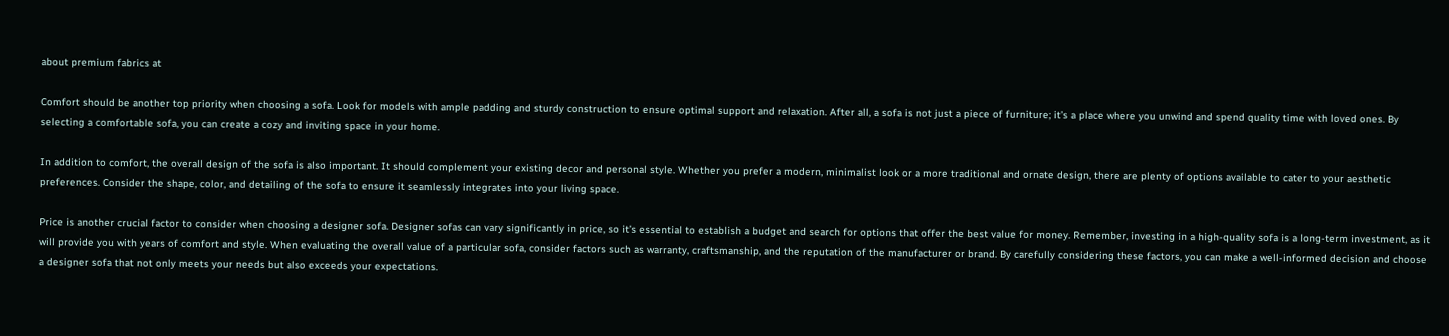about premium fabrics at

Comfort should be another top priority when choosing a sofa. Look for models with ample padding and sturdy construction to ensure optimal support and relaxation. After all, a sofa is not just a piece of furniture; it’s a place where you unwind and spend quality time with loved ones. By selecting a comfortable sofa, you can create a cozy and inviting space in your home.

In addition to comfort, the overall design of the sofa is also important. It should complement your existing decor and personal style. Whether you prefer a modern, minimalist look or a more traditional and ornate design, there are plenty of options available to cater to your aesthetic preferences. Consider the shape, color, and detailing of the sofa to ensure it seamlessly integrates into your living space.

Price is another crucial factor to consider when choosing a designer sofa. Designer sofas can vary significantly in price, so it’s essential to establish a budget and search for options that offer the best value for money. Remember, investing in a high-quality sofa is a long-term investment, as it will provide you with years of comfort and style. When evaluating the overall value of a particular sofa, consider factors such as warranty, craftsmanship, and the reputation of the manufacturer or brand. By carefully considering these factors, you can make a well-informed decision and choose a designer sofa that not only meets your needs but also exceeds your expectations.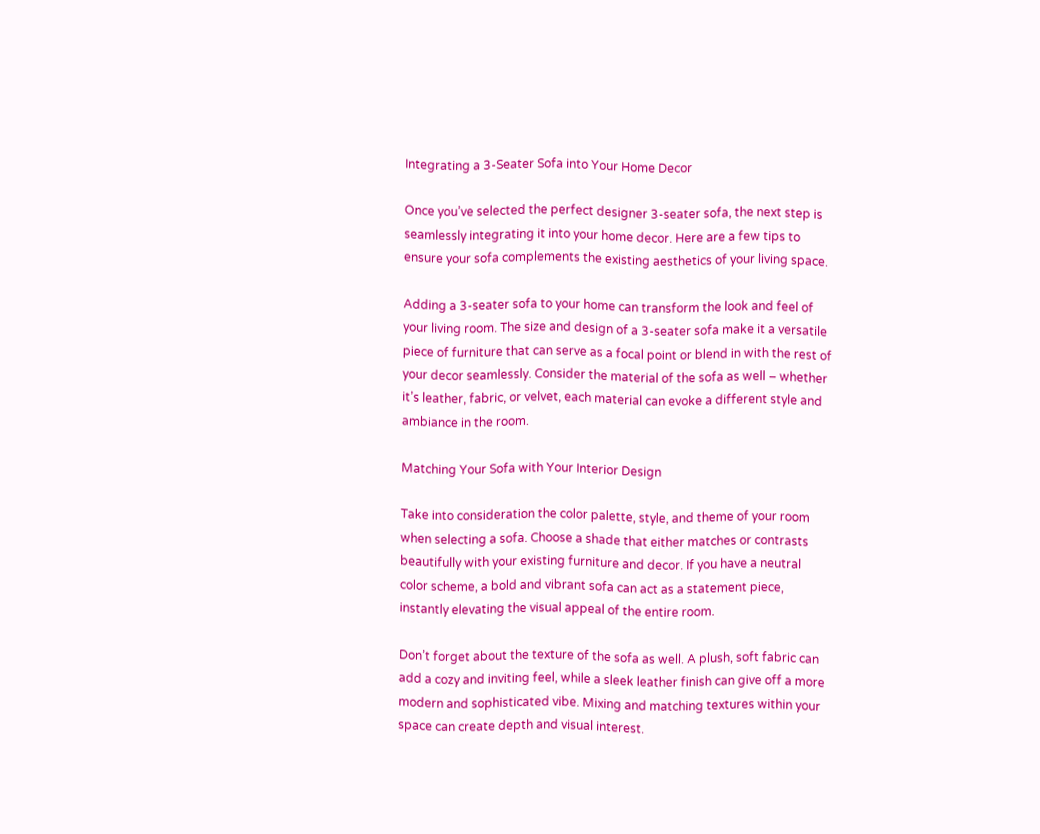Integrating a 3-Seater Sofa into Your Home Decor

Once you’ve selected the perfect designer 3-seater sofa, the next step is seamlessly integrating it into your home decor. Here are a few tips to ensure your sofa complements the existing aesthetics of your living space.

Adding a 3-seater sofa to your home can transform the look and feel of your living room. The size and design of a 3-seater sofa make it a versatile piece of furniture that can serve as a focal point or blend in with the rest of your decor seamlessly. Consider the material of the sofa as well – whether it’s leather, fabric, or velvet, each material can evoke a different style and ambiance in the room.

Matching Your Sofa with Your Interior Design

Take into consideration the color palette, style, and theme of your room when selecting a sofa. Choose a shade that either matches or contrasts beautifully with your existing furniture and decor. If you have a neutral color scheme, a bold and vibrant sofa can act as a statement piece, instantly elevating the visual appeal of the entire room.

Don’t forget about the texture of the sofa as well. A plush, soft fabric can add a cozy and inviting feel, while a sleek leather finish can give off a more modern and sophisticated vibe. Mixing and matching textures within your space can create depth and visual interest.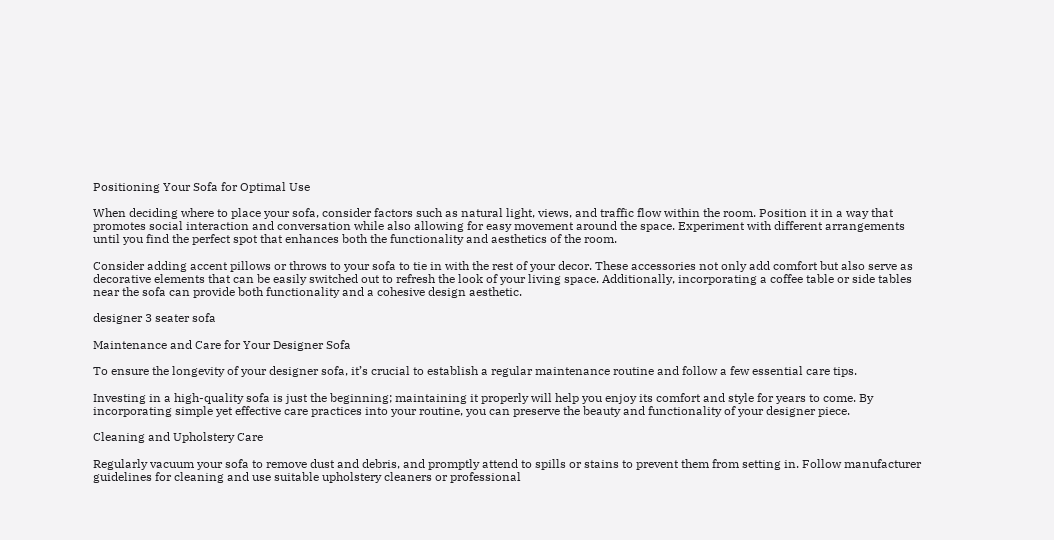Positioning Your Sofa for Optimal Use

When deciding where to place your sofa, consider factors such as natural light, views, and traffic flow within the room. Position it in a way that promotes social interaction and conversation while also allowing for easy movement around the space. Experiment with different arrangements until you find the perfect spot that enhances both the functionality and aesthetics of the room.

Consider adding accent pillows or throws to your sofa to tie in with the rest of your decor. These accessories not only add comfort but also serve as decorative elements that can be easily switched out to refresh the look of your living space. Additionally, incorporating a coffee table or side tables near the sofa can provide both functionality and a cohesive design aesthetic.

designer 3 seater sofa

Maintenance and Care for Your Designer Sofa

To ensure the longevity of your designer sofa, it’s crucial to establish a regular maintenance routine and follow a few essential care tips.

Investing in a high-quality sofa is just the beginning; maintaining it properly will help you enjoy its comfort and style for years to come. By incorporating simple yet effective care practices into your routine, you can preserve the beauty and functionality of your designer piece.

Cleaning and Upholstery Care

Regularly vacuum your sofa to remove dust and debris, and promptly attend to spills or stains to prevent them from setting in. Follow manufacturer guidelines for cleaning and use suitable upholstery cleaners or professional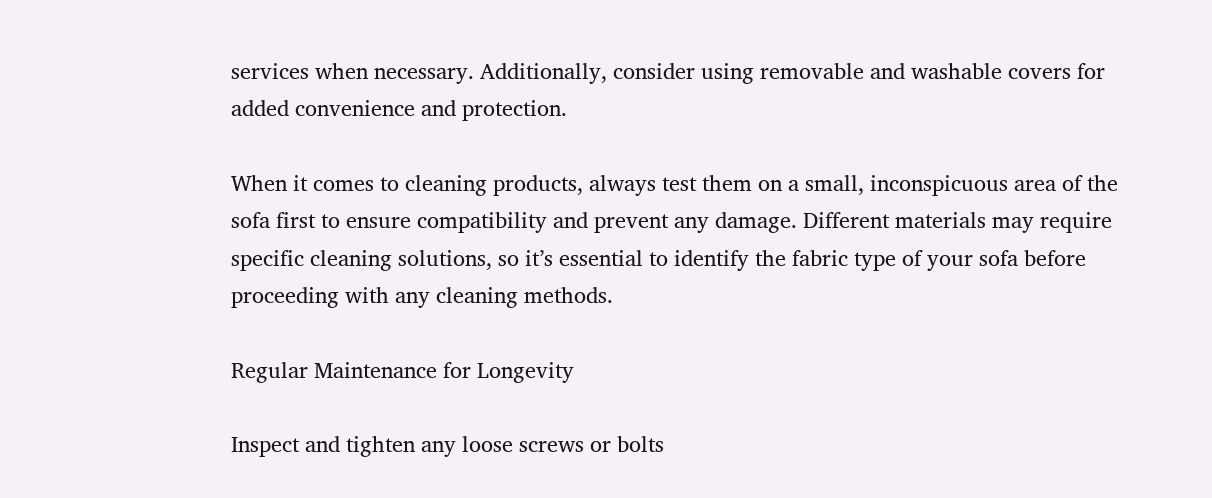services when necessary. Additionally, consider using removable and washable covers for added convenience and protection.

When it comes to cleaning products, always test them on a small, inconspicuous area of the sofa first to ensure compatibility and prevent any damage. Different materials may require specific cleaning solutions, so it’s essential to identify the fabric type of your sofa before proceeding with any cleaning methods.

Regular Maintenance for Longevity

Inspect and tighten any loose screws or bolts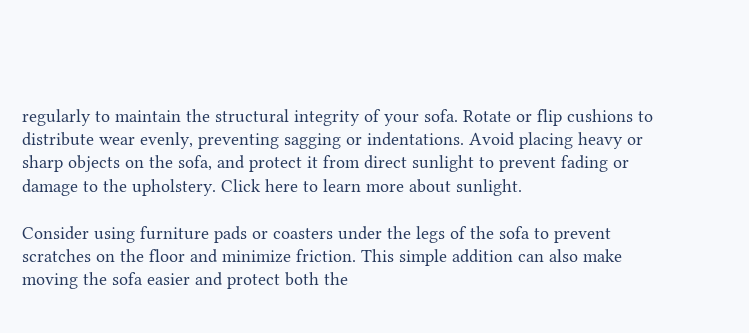regularly to maintain the structural integrity of your sofa. Rotate or flip cushions to distribute wear evenly, preventing sagging or indentations. Avoid placing heavy or sharp objects on the sofa, and protect it from direct sunlight to prevent fading or damage to the upholstery. Click here to learn more about sunlight.

Consider using furniture pads or coasters under the legs of the sofa to prevent scratches on the floor and minimize friction. This simple addition can also make moving the sofa easier and protect both the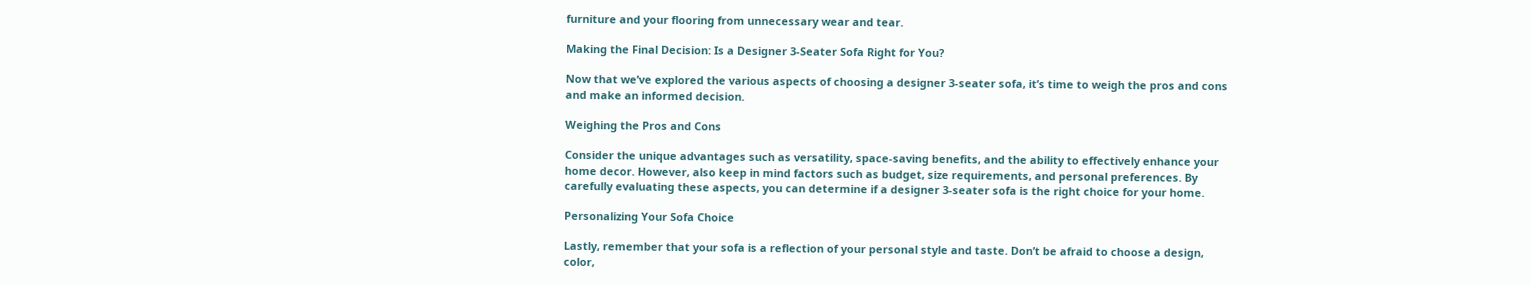furniture and your flooring from unnecessary wear and tear.

Making the Final Decision: Is a Designer 3-Seater Sofa Right for You?

Now that we’ve explored the various aspects of choosing a designer 3-seater sofa, it’s time to weigh the pros and cons and make an informed decision.

Weighing the Pros and Cons

Consider the unique advantages such as versatility, space-saving benefits, and the ability to effectively enhance your home decor. However, also keep in mind factors such as budget, size requirements, and personal preferences. By carefully evaluating these aspects, you can determine if a designer 3-seater sofa is the right choice for your home.

Personalizing Your Sofa Choice

Lastly, remember that your sofa is a reflection of your personal style and taste. Don’t be afraid to choose a design, color,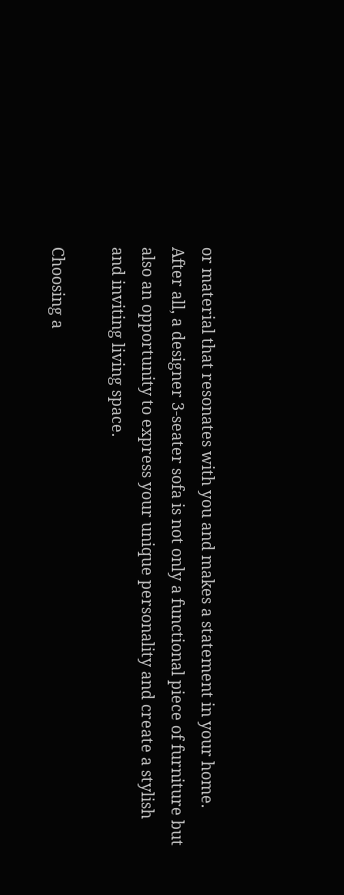or material that resonates with you and makes a statement in your home. After all, a designer 3-seater sofa is not only a functional piece of furniture but also an opportunity to express your unique personality and create a stylish and inviting living space.

Choosing a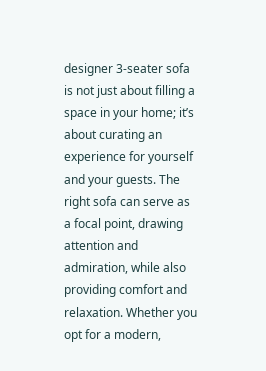designer 3-seater sofa is not just about filling a space in your home; it’s about curating an experience for yourself and your guests. The right sofa can serve as a focal point, drawing attention and admiration, while also providing comfort and relaxation. Whether you opt for a modern,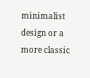minimalist design or a more classic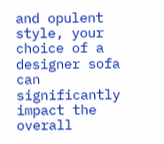and opulent style, your choice of a designer sofa can significantly impact the overall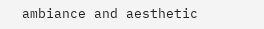ambiance and aesthetic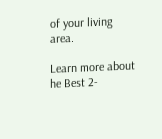of your living area.

Learn more about he Best 2-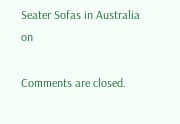Seater Sofas in Australia on

Comments are closed.